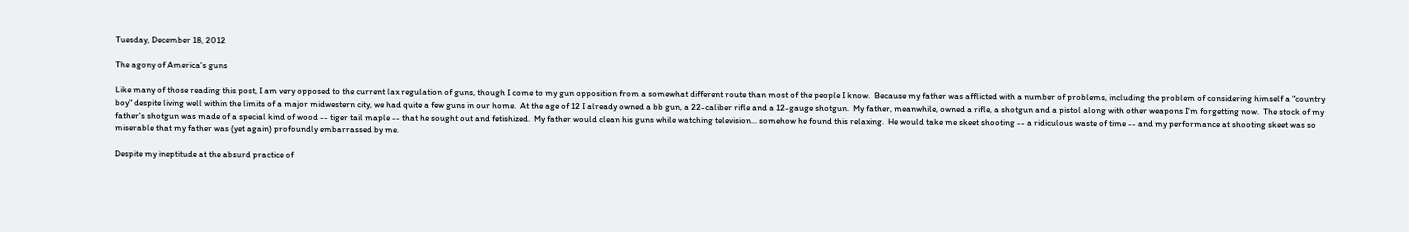Tuesday, December 18, 2012

The agony of America's guns

Like many of those reading this post, I am very opposed to the current lax regulation of guns, though I come to my gun opposition from a somewhat different route than most of the people I know.  Because my father was afflicted with a number of problems, including the problem of considering himself a "country boy" despite living well within the limits of a major midwestern city, we had quite a few guns in our home.  At the age of 12 I already owned a bb gun, a 22-caliber rifle and a 12-gauge shotgun.  My father, meanwhile, owned a rifle, a shotgun and a pistol along with other weapons I'm forgetting now.  The stock of my father's shotgun was made of a special kind of wood -- tiger tail maple -- that he sought out and fetishized.  My father would clean his guns while watching television... somehow he found this relaxing.  He would take me skeet shooting -- a ridiculous waste of time -- and my performance at shooting skeet was so miserable that my father was (yet again) profoundly embarrassed by me.

Despite my ineptitude at the absurd practice of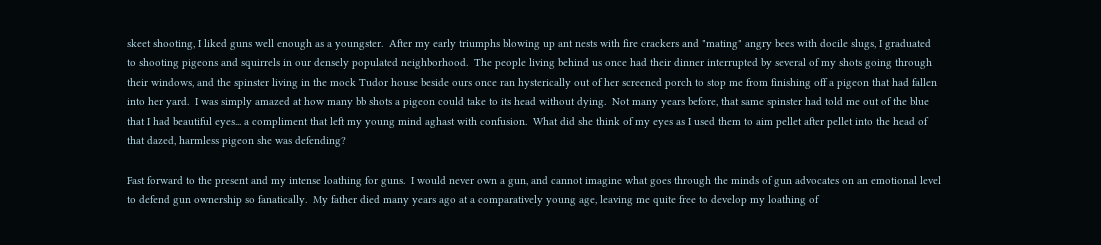skeet shooting, I liked guns well enough as a youngster.  After my early triumphs blowing up ant nests with fire crackers and "mating" angry bees with docile slugs, I graduated to shooting pigeons and squirrels in our densely populated neighborhood.  The people living behind us once had their dinner interrupted by several of my shots going through their windows, and the spinster living in the mock Tudor house beside ours once ran hysterically out of her screened porch to stop me from finishing off a pigeon that had fallen into her yard.  I was simply amazed at how many bb shots a pigeon could take to its head without dying.  Not many years before, that same spinster had told me out of the blue that I had beautiful eyes... a compliment that left my young mind aghast with confusion.  What did she think of my eyes as I used them to aim pellet after pellet into the head of that dazed, harmless pigeon she was defending?

Fast forward to the present and my intense loathing for guns.  I would never own a gun, and cannot imagine what goes through the minds of gun advocates on an emotional level to defend gun ownership so fanatically.  My father died many years ago at a comparatively young age, leaving me quite free to develop my loathing of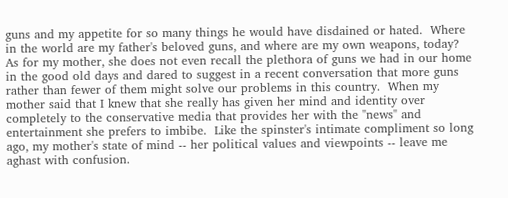guns and my appetite for so many things he would have disdained or hated.  Where in the world are my father's beloved guns, and where are my own weapons, today?  As for my mother, she does not even recall the plethora of guns we had in our home in the good old days and dared to suggest in a recent conversation that more guns rather than fewer of them might solve our problems in this country.  When my mother said that I knew that she really has given her mind and identity over completely to the conservative media that provides her with the "news" and entertainment she prefers to imbibe.  Like the spinster's intimate compliment so long ago, my mother's state of mind -- her political values and viewpoints -- leave me aghast with confusion.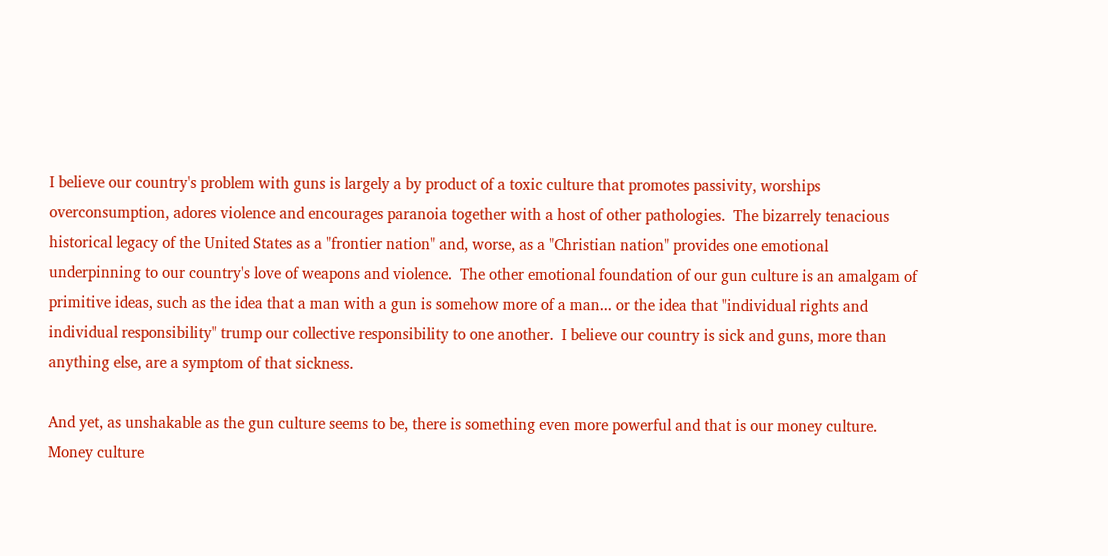I believe our country's problem with guns is largely a by product of a toxic culture that promotes passivity, worships overconsumption, adores violence and encourages paranoia together with a host of other pathologies.  The bizarrely tenacious historical legacy of the United States as a "frontier nation" and, worse, as a "Christian nation" provides one emotional underpinning to our country's love of weapons and violence.  The other emotional foundation of our gun culture is an amalgam of primitive ideas, such as the idea that a man with a gun is somehow more of a man... or the idea that "individual rights and individual responsibility" trump our collective responsibility to one another.  I believe our country is sick and guns, more than anything else, are a symptom of that sickness.

And yet, as unshakable as the gun culture seems to be, there is something even more powerful and that is our money culture.  Money culture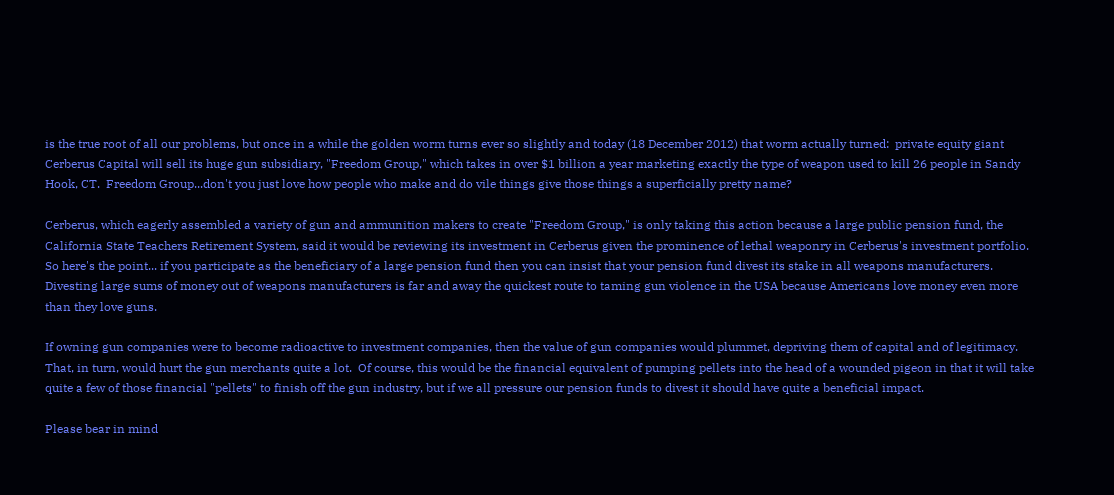is the true root of all our problems, but once in a while the golden worm turns ever so slightly and today (18 December 2012) that worm actually turned:  private equity giant Cerberus Capital will sell its huge gun subsidiary, "Freedom Group," which takes in over $1 billion a year marketing exactly the type of weapon used to kill 26 people in Sandy Hook, CT.  Freedom Group...don't you just love how people who make and do vile things give those things a superficially pretty name?

Cerberus, which eagerly assembled a variety of gun and ammunition makers to create "Freedom Group," is only taking this action because a large public pension fund, the California State Teachers Retirement System, said it would be reviewing its investment in Cerberus given the prominence of lethal weaponry in Cerberus's investment portfolio.  So here's the point... if you participate as the beneficiary of a large pension fund then you can insist that your pension fund divest its stake in all weapons manufacturers.  Divesting large sums of money out of weapons manufacturers is far and away the quickest route to taming gun violence in the USA because Americans love money even more than they love guns.

If owning gun companies were to become radioactive to investment companies, then the value of gun companies would plummet, depriving them of capital and of legitimacy.  That, in turn, would hurt the gun merchants quite a lot.  Of course, this would be the financial equivalent of pumping pellets into the head of a wounded pigeon in that it will take quite a few of those financial "pellets" to finish off the gun industry, but if we all pressure our pension funds to divest it should have quite a beneficial impact.

Please bear in mind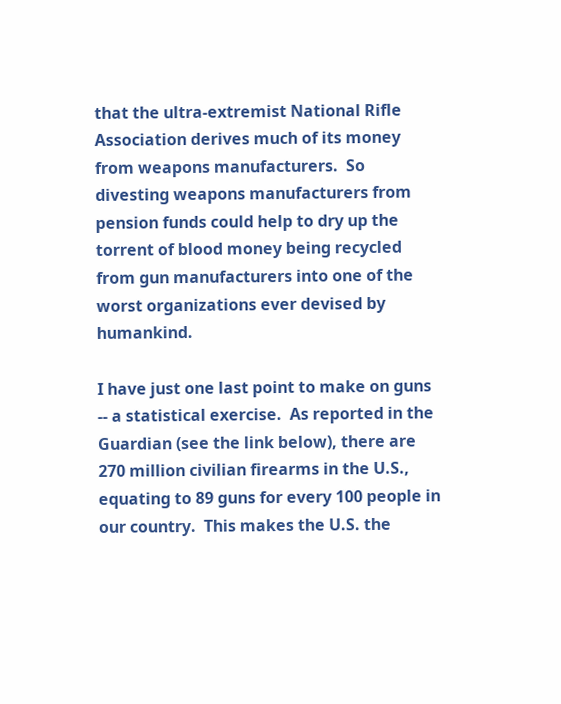that the ultra-extremist National Rifle Association derives much of its money from weapons manufacturers.  So divesting weapons manufacturers from pension funds could help to dry up the torrent of blood money being recycled from gun manufacturers into one of the worst organizations ever devised by humankind.

I have just one last point to make on guns -- a statistical exercise.  As reported in the Guardian (see the link below), there are 270 million civilian firearms in the U.S., equating to 89 guns for every 100 people in our country.  This makes the U.S. the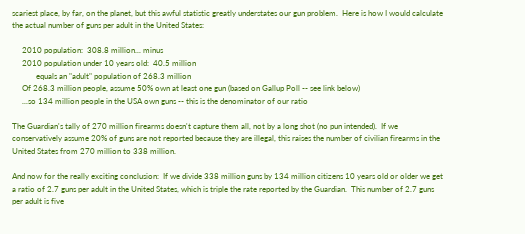scariest place, by far, on the planet, but this awful statistic greatly understates our gun problem.  Here is how I would calculate the actual number of guns per adult in the United States:

     2010 population:  308.8 million... minus
     2010 population under 10 years old:  40.5 million
            equals an "adult" population of 268.3 million
     Of 268.3 million people, assume 50% own at least one gun (based on Gallup Poll -- see link below)
     ...so 134 million people in the USA own guns -- this is the denominator of our ratio

The Guardian's tally of 270 million firearms doesn't capture them all, not by a long shot (no pun intended).  If we conservatively assume 20% of guns are not reported because they are illegal, this raises the number of civilian firearms in the United States from 270 million to 338 million.

And now for the really exciting conclusion:  If we divide 338 million guns by 134 million citizens 10 years old or older we get a ratio of 2.7 guns per adult in the United States, which is triple the rate reported by the Guardian.  This number of 2.7 guns per adult is five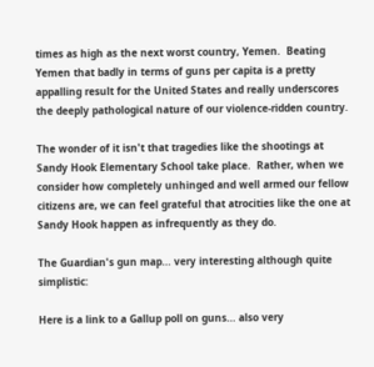times as high as the next worst country, Yemen.  Beating Yemen that badly in terms of guns per capita is a pretty appalling result for the United States and really underscores the deeply pathological nature of our violence-ridden country.

The wonder of it isn't that tragedies like the shootings at Sandy Hook Elementary School take place.  Rather, when we consider how completely unhinged and well armed our fellow citizens are, we can feel grateful that atrocities like the one at Sandy Hook happen as infrequently as they do.

The Guardian's gun map... very interesting although quite simplistic:

Here is a link to a Gallup poll on guns... also very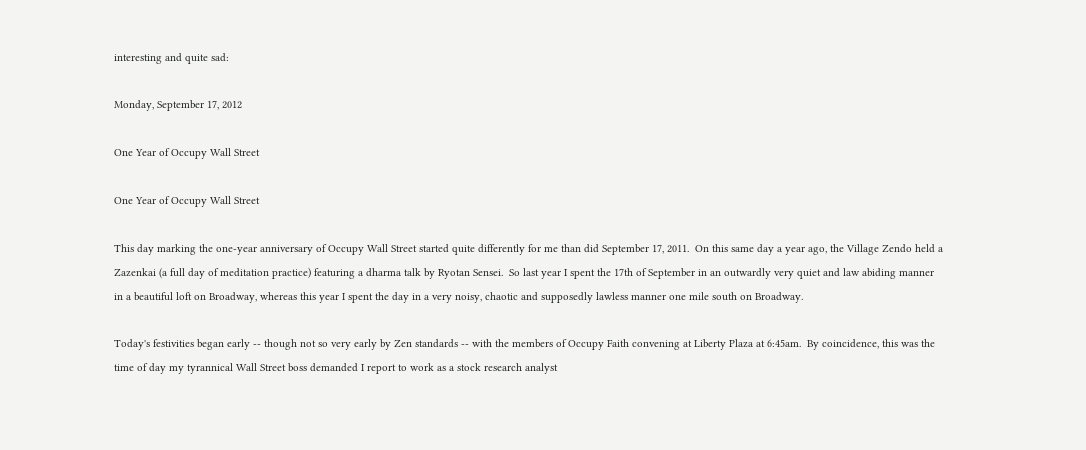interesting and quite sad:

Monday, September 17, 2012

One Year of Occupy Wall Street

One Year of Occupy Wall Street

This day marking the one-year anniversary of Occupy Wall Street started quite differently for me than did September 17, 2011.  On this same day a year ago, the Village Zendo held a Zazenkai (a full day of meditation practice) featuring a dharma talk by Ryotan Sensei.  So last year I spent the 17th of September in an outwardly very quiet and law abiding manner in a beautiful loft on Broadway, whereas this year I spent the day in a very noisy, chaotic and supposedly lawless manner one mile south on Broadway.

Today's festivities began early -- though not so very early by Zen standards -- with the members of Occupy Faith convening at Liberty Plaza at 6:45am.  By coincidence, this was the time of day my tyrannical Wall Street boss demanded I report to work as a stock research analyst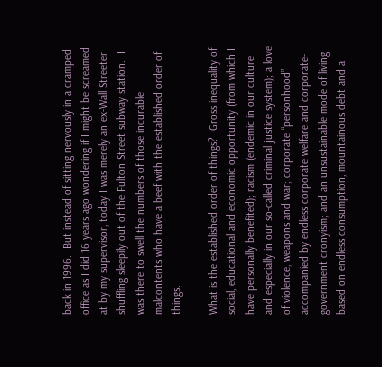back in 1996.  But instead of sitting nervously in a cramped office as I did 16 years ago wondering if I might be screamed at by my supervisor, today I was merely an ex-Wall Streeter shuffling sleepily out of the Fulton Street subway station.  I was there to swell the numbers of those incurable malcontents who have a beef with the established order of things.

What is the established order of things?  Gross inequality of social, educational and economic opportunity (from which I have personally benefited); racism (endemic in our culture and especially in our so-called criminal justice system); a love of violence, weapons and war; corporate “personhood” accompanied by endless corporate welfare and corporate-government cronyism; and an unsustainable mode of living based on endless consumption, mountainous debt and a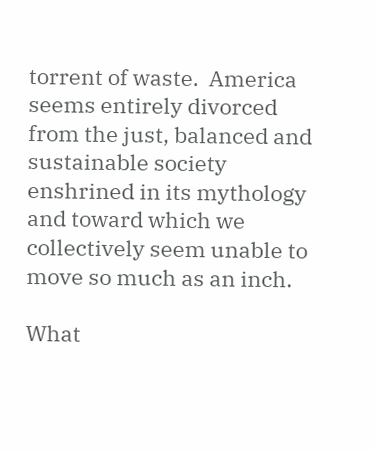torrent of waste.  America seems entirely divorced from the just, balanced and sustainable society enshrined in its mythology and toward which we collectively seem unable to move so much as an inch.

What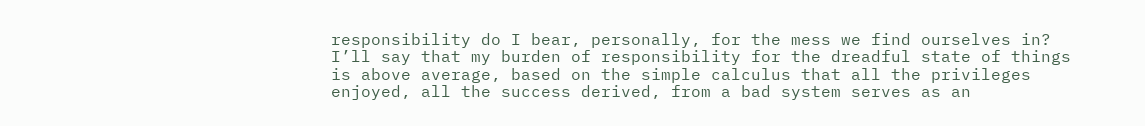responsibility do I bear, personally, for the mess we find ourselves in?  I’ll say that my burden of responsibility for the dreadful state of things is above average, based on the simple calculus that all the privileges enjoyed, all the success derived, from a bad system serves as an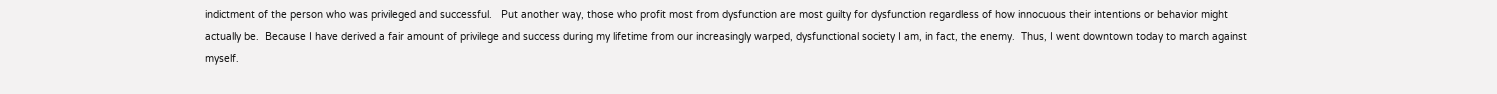indictment of the person who was privileged and successful.   Put another way, those who profit most from dysfunction are most guilty for dysfunction regardless of how innocuous their intentions or behavior might actually be.  Because I have derived a fair amount of privilege and success during my lifetime from our increasingly warped, dysfunctional society I am, in fact, the enemy.  Thus, I went downtown today to march against myself.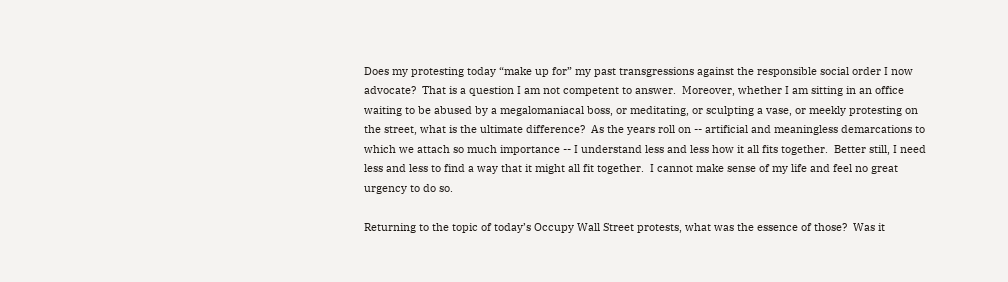Does my protesting today “make up for” my past transgressions against the responsible social order I now advocate?  That is a question I am not competent to answer.  Moreover, whether I am sitting in an office waiting to be abused by a megalomaniacal boss, or meditating, or sculpting a vase, or meekly protesting on the street, what is the ultimate difference?  As the years roll on -- artificial and meaningless demarcations to which we attach so much importance -- I understand less and less how it all fits together.  Better still, I need less and less to find a way that it might all fit together.  I cannot make sense of my life and feel no great urgency to do so.

Returning to the topic of today’s Occupy Wall Street protests, what was the essence of those?  Was it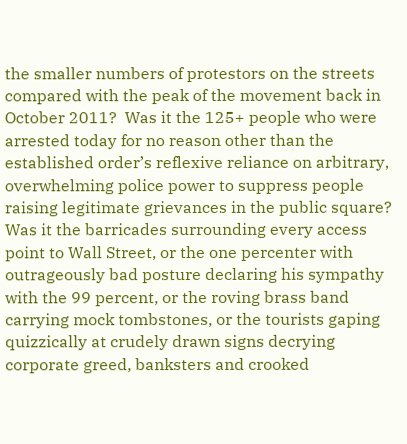the smaller numbers of protestors on the streets compared with the peak of the movement back in October 2011?  Was it the 125+ people who were arrested today for no reason other than the established order’s reflexive reliance on arbitrary, overwhelming police power to suppress people raising legitimate grievances in the public square?  Was it the barricades surrounding every access point to Wall Street, or the one percenter with outrageously bad posture declaring his sympathy with the 99 percent, or the roving brass band carrying mock tombstones, or the tourists gaping quizzically at crudely drawn signs decrying corporate greed, banksters and crooked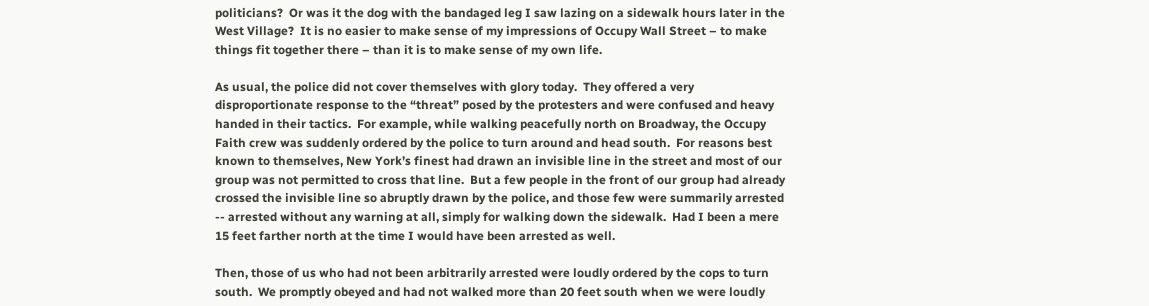politicians?  Or was it the dog with the bandaged leg I saw lazing on a sidewalk hours later in the West Village?  It is no easier to make sense of my impressions of Occupy Wall Street – to make things fit together there – than it is to make sense of my own life.

As usual, the police did not cover themselves with glory today.  They offered a very disproportionate response to the “threat” posed by the protesters and were confused and heavy handed in their tactics.  For example, while walking peacefully north on Broadway, the Occupy Faith crew was suddenly ordered by the police to turn around and head south.  For reasons best known to themselves, New York’s finest had drawn an invisible line in the street and most of our group was not permitted to cross that line.  But a few people in the front of our group had already crossed the invisible line so abruptly drawn by the police, and those few were summarily arrested -- arrested without any warning at all, simply for walking down the sidewalk.  Had I been a mere 15 feet farther north at the time I would have been arrested as well.

Then, those of us who had not been arbitrarily arrested were loudly ordered by the cops to turn south.  We promptly obeyed and had not walked more than 20 feet south when we were loudly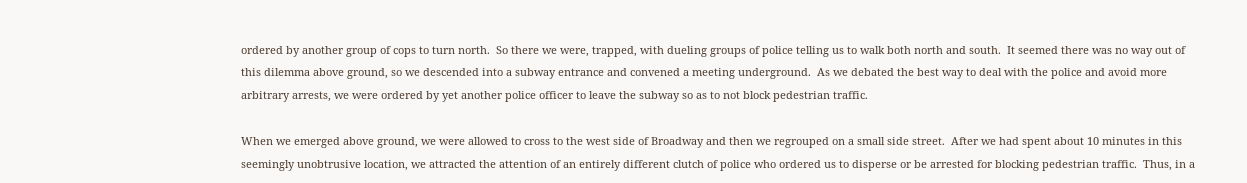ordered by another group of cops to turn north.  So there we were, trapped, with dueling groups of police telling us to walk both north and south.  It seemed there was no way out of this dilemma above ground, so we descended into a subway entrance and convened a meeting underground.  As we debated the best way to deal with the police and avoid more arbitrary arrests, we were ordered by yet another police officer to leave the subway so as to not block pedestrian traffic.

When we emerged above ground, we were allowed to cross to the west side of Broadway and then we regrouped on a small side street.  After we had spent about 10 minutes in this seemingly unobtrusive location, we attracted the attention of an entirely different clutch of police who ordered us to disperse or be arrested for blocking pedestrian traffic.  Thus, in a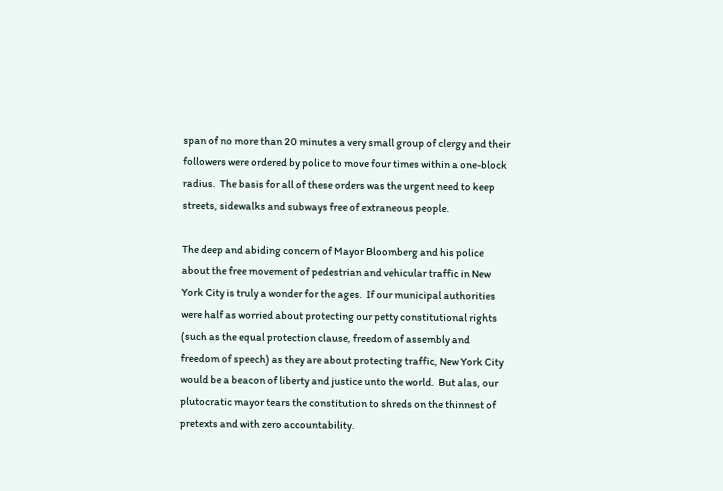span of no more than 20 minutes a very small group of clergy and their followers were ordered by police to move four times within a one-block radius.  The basis for all of these orders was the urgent need to keep streets, sidewalks and subways free of extraneous people.

The deep and abiding concern of Mayor Bloomberg and his police about the free movement of pedestrian and vehicular traffic in New York City is truly a wonder for the ages.  If our municipal authorities were half as worried about protecting our petty constitutional rights (such as the equal protection clause, freedom of assembly and freedom of speech) as they are about protecting traffic, New York City would be a beacon of liberty and justice unto the world.  But alas, our plutocratic mayor tears the constitution to shreds on the thinnest of pretexts and with zero accountability.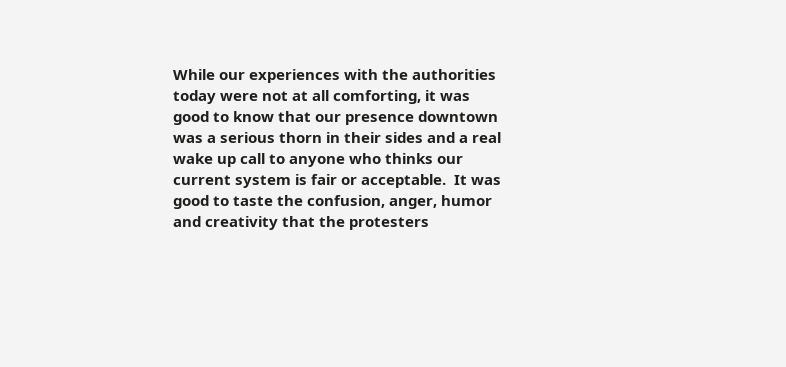While our experiences with the authorities today were not at all comforting, it was good to know that our presence downtown was a serious thorn in their sides and a real wake up call to anyone who thinks our current system is fair or acceptable.  It was good to taste the confusion, anger, humor and creativity that the protesters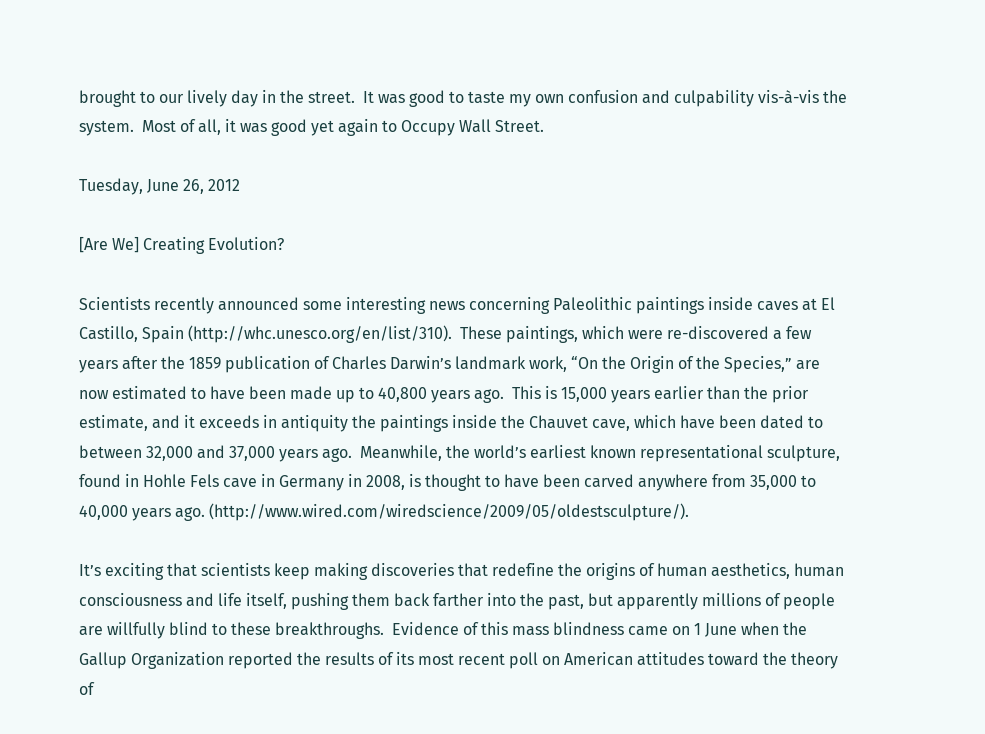brought to our lively day in the street.  It was good to taste my own confusion and culpability vis-à-vis the system.  Most of all, it was good yet again to Occupy Wall Street.

Tuesday, June 26, 2012

[Are We] Creating Evolution?

Scientists recently announced some interesting news concerning Paleolithic paintings inside caves at El Castillo, Spain (http://whc.unesco.org/en/list/310).  These paintings, which were re-discovered a few years after the 1859 publication of Charles Darwin’s landmark work, “On the Origin of the Species,” are now estimated to have been made up to 40,800 years ago.  This is 15,000 years earlier than the prior estimate, and it exceeds in antiquity the paintings inside the Chauvet cave, which have been dated to between 32,000 and 37,000 years ago.  Meanwhile, the world’s earliest known representational sculpture, found in Hohle Fels cave in Germany in 2008, is thought to have been carved anywhere from 35,000 to 40,000 years ago. (http://www.wired.com/wiredscience/2009/05/oldestsculpture/).

It’s exciting that scientists keep making discoveries that redefine the origins of human aesthetics, human consciousness and life itself, pushing them back farther into the past, but apparently millions of people are willfully blind to these breakthroughs.  Evidence of this mass blindness came on 1 June when the Gallup Organization reported the results of its most recent poll on American attitudes toward the theory of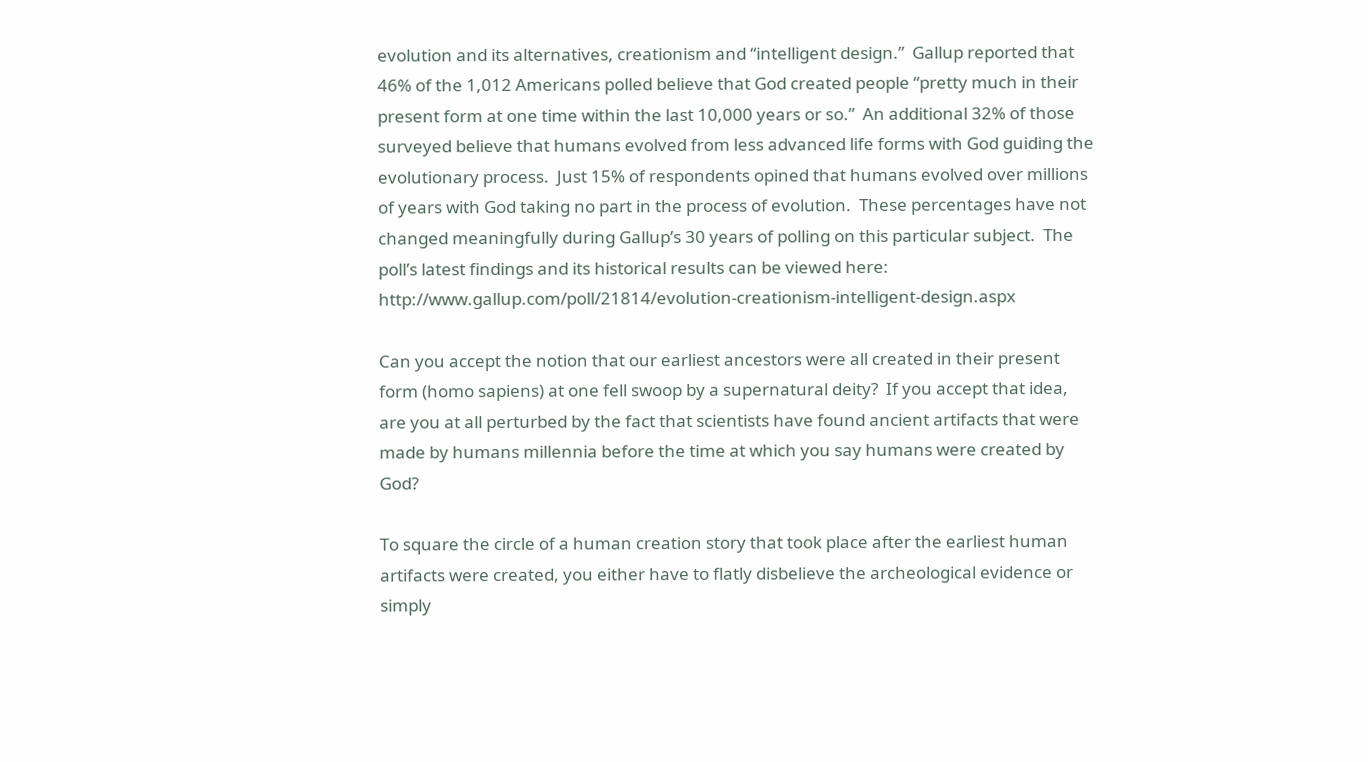evolution and its alternatives, creationism and “intelligent design.”  Gallup reported that 46% of the 1,012 Americans polled believe that God created people “pretty much in their present form at one time within the last 10,000 years or so.”  An additional 32% of those surveyed believe that humans evolved from less advanced life forms with God guiding the evolutionary process.  Just 15% of respondents opined that humans evolved over millions of years with God taking no part in the process of evolution.  These percentages have not changed meaningfully during Gallup’s 30 years of polling on this particular subject.  The poll’s latest findings and its historical results can be viewed here: http://www.gallup.com/poll/21814/evolution-creationism-intelligent-design.aspx

Can you accept the notion that our earliest ancestors were all created in their present form (homo sapiens) at one fell swoop by a supernatural deity?  If you accept that idea, are you at all perturbed by the fact that scientists have found ancient artifacts that were made by humans millennia before the time at which you say humans were created by God?

To square the circle of a human creation story that took place after the earliest human artifacts were created, you either have to flatly disbelieve the archeological evidence or simply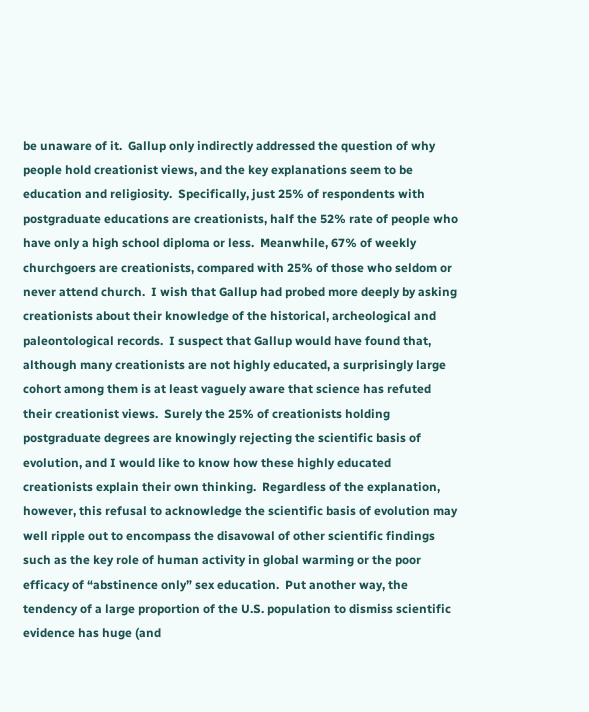be unaware of it.  Gallup only indirectly addressed the question of why people hold creationist views, and the key explanations seem to be education and religiosity.  Specifically, just 25% of respondents with postgraduate educations are creationists, half the 52% rate of people who have only a high school diploma or less.  Meanwhile, 67% of weekly churchgoers are creationists, compared with 25% of those who seldom or never attend church.  I wish that Gallup had probed more deeply by asking creationists about their knowledge of the historical, archeological and paleontological records.  I suspect that Gallup would have found that, although many creationists are not highly educated, a surprisingly large cohort among them is at least vaguely aware that science has refuted their creationist views.  Surely the 25% of creationists holding postgraduate degrees are knowingly rejecting the scientific basis of evolution, and I would like to know how these highly educated creationists explain their own thinking.  Regardless of the explanation, however, this refusal to acknowledge the scientific basis of evolution may well ripple out to encompass the disavowal of other scientific findings such as the key role of human activity in global warming or the poor efficacy of “abstinence only” sex education.  Put another way, the tendency of a large proportion of the U.S. population to dismiss scientific evidence has huge (and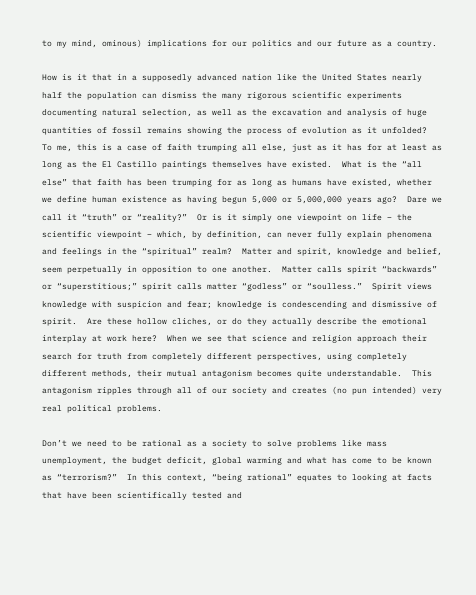to my mind, ominous) implications for our politics and our future as a country.

How is it that in a supposedly advanced nation like the United States nearly half the population can dismiss the many rigorous scientific experiments documenting natural selection, as well as the excavation and analysis of huge quantities of fossil remains showing the process of evolution as it unfolded?  To me, this is a case of faith trumping all else, just as it has for at least as long as the El Castillo paintings themselves have existed.  What is the “all else” that faith has been trumping for as long as humans have existed, whether we define human existence as having begun 5,000 or 5,000,000 years ago?  Dare we call it “truth” or “reality?”  Or is it simply one viewpoint on life – the scientific viewpoint – which, by definition, can never fully explain phenomena and feelings in the “spiritual” realm?  Matter and spirit, knowledge and belief, seem perpetually in opposition to one another.  Matter calls spirit “backwards” or “superstitious;” spirit calls matter “godless” or “soulless.”  Spirit views knowledge with suspicion and fear; knowledge is condescending and dismissive of spirit.  Are these hollow cliches, or do they actually describe the emotional interplay at work here?  When we see that science and religion approach their search for truth from completely different perspectives, using completely different methods, their mutual antagonism becomes quite understandable.  This antagonism ripples through all of our society and creates (no pun intended) very real political problems.

Don’t we need to be rational as a society to solve problems like mass unemployment, the budget deficit, global warming and what has come to be known as “terrorism?”  In this context, “being rational” equates to looking at facts that have been scientifically tested and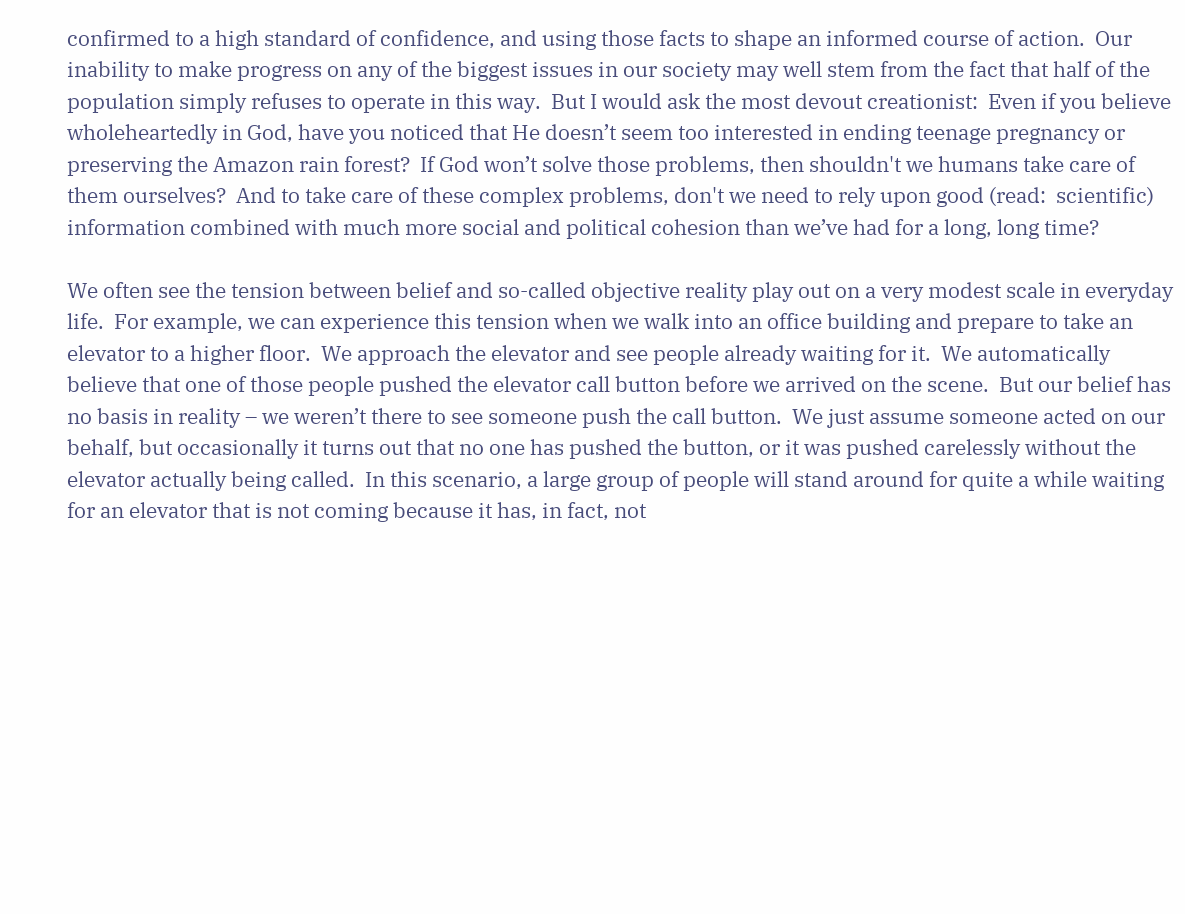confirmed to a high standard of confidence, and using those facts to shape an informed course of action.  Our inability to make progress on any of the biggest issues in our society may well stem from the fact that half of the population simply refuses to operate in this way.  But I would ask the most devout creationist:  Even if you believe wholeheartedly in God, have you noticed that He doesn’t seem too interested in ending teenage pregnancy or preserving the Amazon rain forest?  If God won’t solve those problems, then shouldn't we humans take care of them ourselves?  And to take care of these complex problems, don't we need to rely upon good (read:  scientific) information combined with much more social and political cohesion than we’ve had for a long, long time?

We often see the tension between belief and so-called objective reality play out on a very modest scale in everyday life.  For example, we can experience this tension when we walk into an office building and prepare to take an elevator to a higher floor.  We approach the elevator and see people already waiting for it.  We automatically believe that one of those people pushed the elevator call button before we arrived on the scene.  But our belief has no basis in reality – we weren’t there to see someone push the call button.  We just assume someone acted on our behalf, but occasionally it turns out that no one has pushed the button, or it was pushed carelessly without the elevator actually being called.  In this scenario, a large group of people will stand around for quite a while waiting for an elevator that is not coming because it has, in fact, not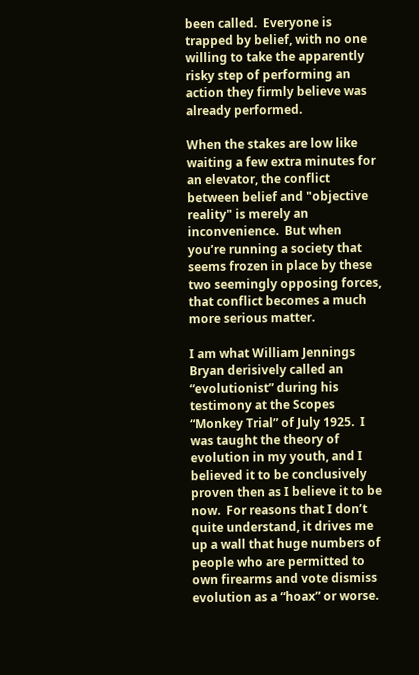been called.  Everyone is trapped by belief, with no one willing to take the apparently risky step of performing an action they firmly believe was already performed.

When the stakes are low like waiting a few extra minutes for an elevator, the conflict between belief and "objective reality" is merely an inconvenience.  But when you’re running a society that seems frozen in place by these two seemingly opposing forces, that conflict becomes a much more serious matter.

I am what William Jennings Bryan derisively called an “evolutionist” during his testimony at the Scopes “Monkey Trial” of July 1925.  I was taught the theory of evolution in my youth, and I believed it to be conclusively proven then as I believe it to be now.  For reasons that I don’t quite understand, it drives me up a wall that huge numbers of people who are permitted to own firearms and vote dismiss evolution as a “hoax” or worse.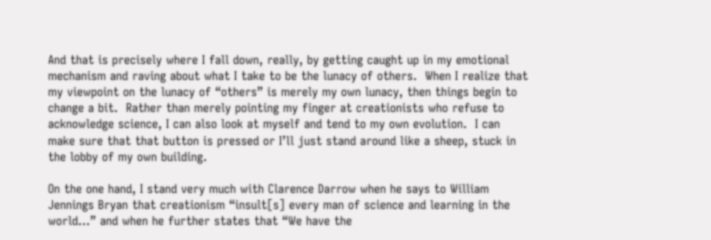And that is precisely where I fall down, really, by getting caught up in my emotional mechanism and raving about what I take to be the lunacy of others.  When I realize that my viewpoint on the lunacy of “others” is merely my own lunacy, then things begin to change a bit.  Rather than merely pointing my finger at creationists who refuse to acknowledge science, I can also look at myself and tend to my own evolution.  I can make sure that that button is pressed or I’ll just stand around like a sheep, stuck in the lobby of my own building.

On the one hand, I stand very much with Clarence Darrow when he says to William Jennings Bryan that creationism “insult[s] every man of science and learning in the world…” and when he further states that “We have the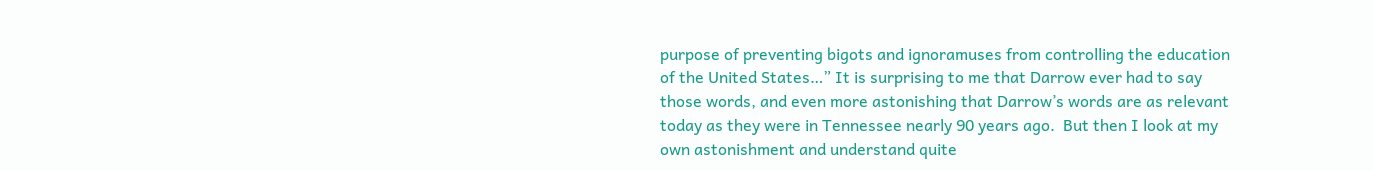purpose of preventing bigots and ignoramuses from controlling the education of the United States…” It is surprising to me that Darrow ever had to say those words, and even more astonishing that Darrow’s words are as relevant today as they were in Tennessee nearly 90 years ago.  But then I look at my own astonishment and understand quite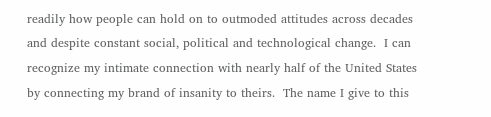readily how people can hold on to outmoded attitudes across decades and despite constant social, political and technological change.  I can recognize my intimate connection with nearly half of the United States by connecting my brand of insanity to theirs.  The name I give to this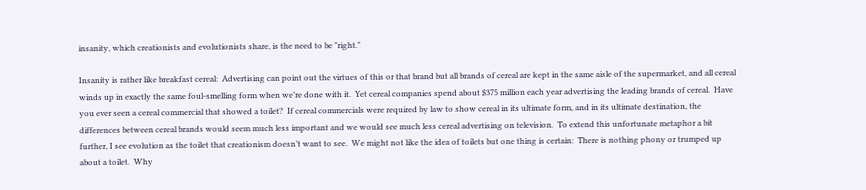insanity, which creationists and evolutionists share, is the need to be "right."

Insanity is rather like breakfast cereal:  Advertising can point out the virtues of this or that brand but all brands of cereal are kept in the same aisle of the supermarket, and all cereal winds up in exactly the same foul-smelling form when we’re done with it.  Yet cereal companies spend about $375 million each year advertising the leading brands of cereal.  Have you ever seen a cereal commercial that showed a toilet?  If cereal commercials were required by law to show cereal in its ultimate form, and in its ultimate destination, the differences between cereal brands would seem much less important and we would see much less cereal advertising on television.  To extend this unfortunate metaphor a bit further, I see evolution as the toilet that creationism doesn’t want to see.  We might not like the idea of toilets but one thing is certain:  There is nothing phony or trumped up about a toilet.  Why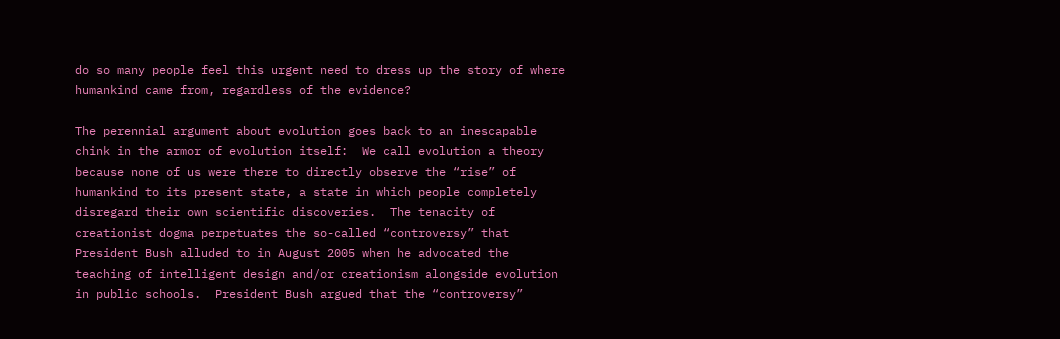do so many people feel this urgent need to dress up the story of where humankind came from, regardless of the evidence?

The perennial argument about evolution goes back to an inescapable chink in the armor of evolution itself:  We call evolution a theory because none of us were there to directly observe the “rise” of humankind to its present state, a state in which people completely disregard their own scientific discoveries.  The tenacity of creationist dogma perpetuates the so-called “controversy” that President Bush alluded to in August 2005 when he advocated the teaching of intelligent design and/or creationism alongside evolution in public schools.  President Bush argued that the “controversy”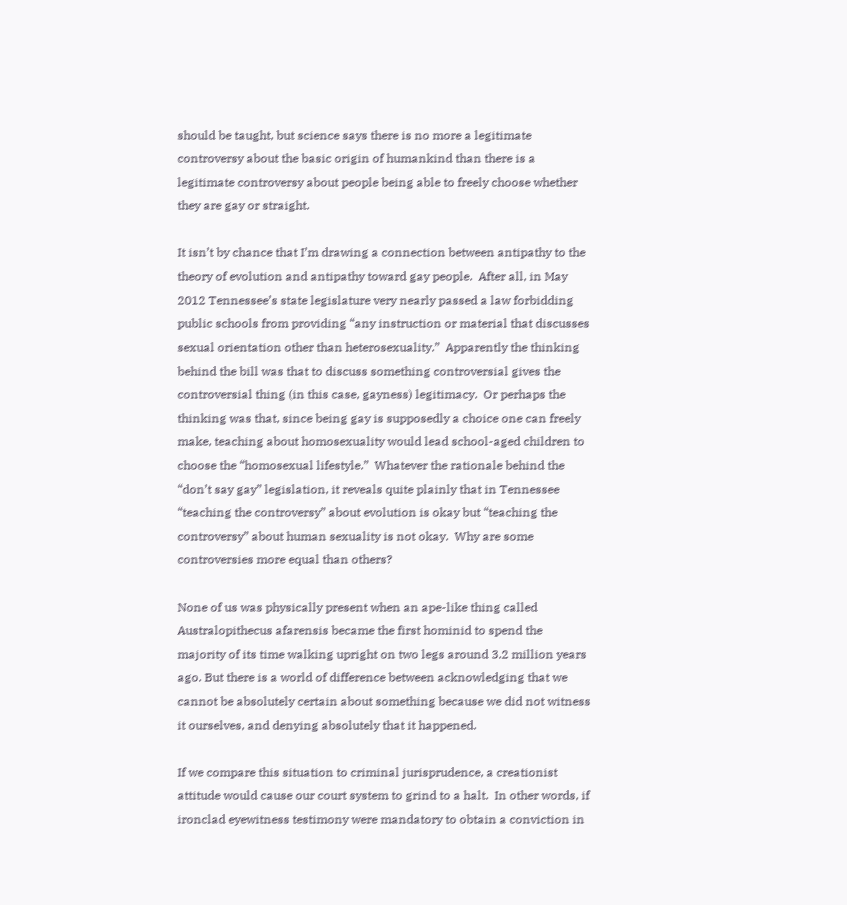should be taught, but science says there is no more a legitimate controversy about the basic origin of humankind than there is a legitimate controversy about people being able to freely choose whether they are gay or straight.

It isn’t by chance that I’m drawing a connection between antipathy to the theory of evolution and antipathy toward gay people.  After all, in May 2012 Tennessee’s state legislature very nearly passed a law forbidding public schools from providing “any instruction or material that discusses sexual orientation other than heterosexuality.”  Apparently the thinking behind the bill was that to discuss something controversial gives the controversial thing (in this case, gayness) legitimacy.  Or perhaps the thinking was that, since being gay is supposedly a choice one can freely make, teaching about homosexuality would lead school-aged children to choose the “homosexual lifestyle.”  Whatever the rationale behind the “don’t say gay” legislation, it reveals quite plainly that in Tennessee “teaching the controversy” about evolution is okay but “teaching the controversy” about human sexuality is not okay.  Why are some controversies more equal than others?

None of us was physically present when an ape-like thing called Australopithecus afarensis became the first hominid to spend the majority of its time walking upright on two legs around 3.2 million years ago. But there is a world of difference between acknowledging that we cannot be absolutely certain about something because we did not witness it ourselves, and denying absolutely that it happened.

If we compare this situation to criminal jurisprudence, a creationist attitude would cause our court system to grind to a halt.  In other words, if ironclad eyewitness testimony were mandatory to obtain a conviction in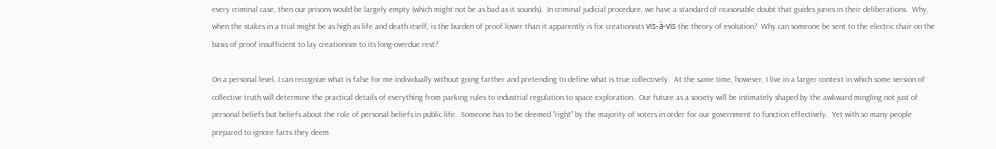every criminal case, then our prisons would be largely empty (which might not be as bad as it sounds).  In criminal judicial procedure, we have a standard of reasonable doubt that guides juries in their deliberations.  Why, when the stakes in a trial might be as high as life and death itself, is the burden of proof lower than it apparently is for creationists vis-à-vis the theory of evolution?  Why can someone be sent to the electric chair on the basis of proof insufficient to lay creationism to its long-overdue rest?

On a personal level, I can recognize what is false for me individually without going farther and pretending to define what is true collectively.  At the same time, however, I live in a larger context in which some version of collective truth will determine the practical details of everything from parking rules to industrial regulation to space exploration.  Our future as a society will be intimately shaped by the awkward mingling not just of personal beliefs but beliefs about the role of personal beliefs in public life.  Someone has to be deemed "right" by the majority of voters in order for our government to function effectively.  Yet with so many people prepared to ignore facts they deem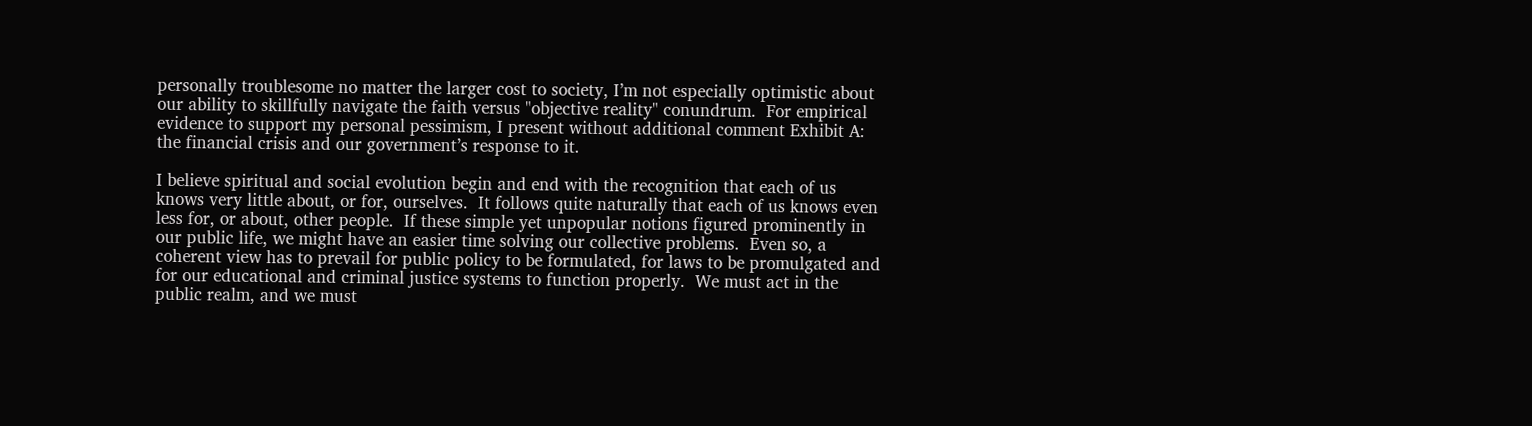personally troublesome no matter the larger cost to society, I’m not especially optimistic about our ability to skillfully navigate the faith versus "objective reality" conundrum.  For empirical evidence to support my personal pessimism, I present without additional comment Exhibit A:  the financial crisis and our government’s response to it.

I believe spiritual and social evolution begin and end with the recognition that each of us knows very little about, or for, ourselves.  It follows quite naturally that each of us knows even less for, or about, other people.  If these simple yet unpopular notions figured prominently in our public life, we might have an easier time solving our collective problems.  Even so, a coherent view has to prevail for public policy to be formulated, for laws to be promulgated and for our educational and criminal justice systems to function properly.  We must act in the public realm, and we must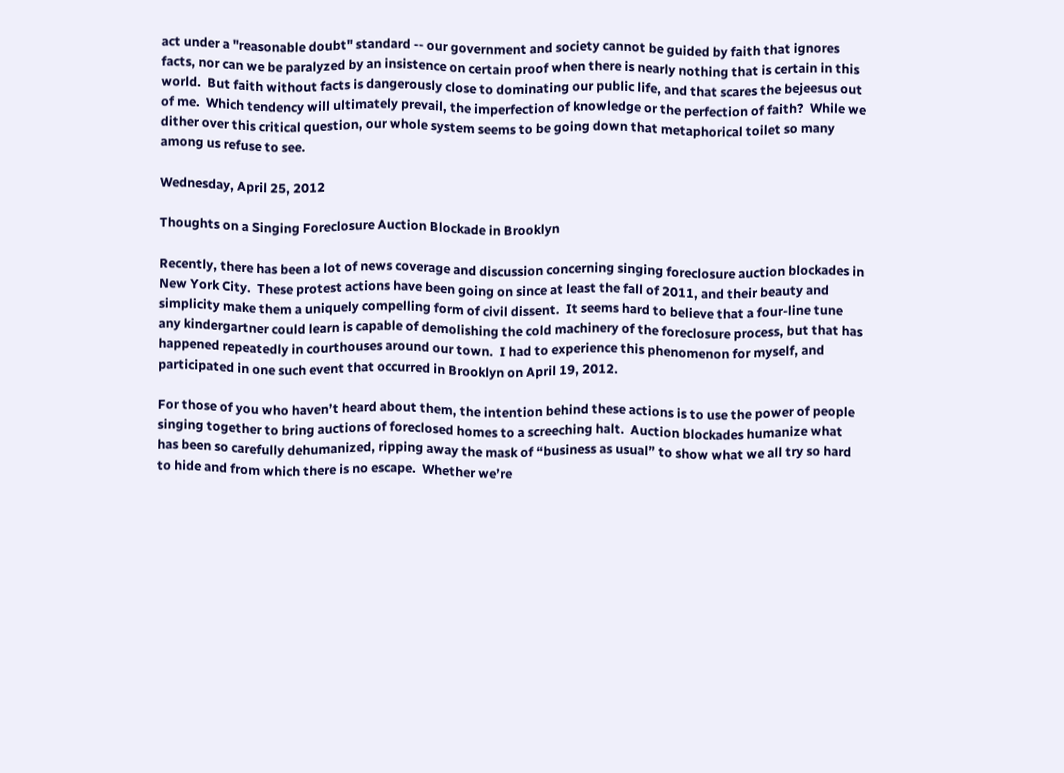act under a "reasonable doubt" standard -- our government and society cannot be guided by faith that ignores facts, nor can we be paralyzed by an insistence on certain proof when there is nearly nothing that is certain in this world.  But faith without facts is dangerously close to dominating our public life, and that scares the bejeesus out of me.  Which tendency will ultimately prevail, the imperfection of knowledge or the perfection of faith?  While we dither over this critical question, our whole system seems to be going down that metaphorical toilet so many among us refuse to see.

Wednesday, April 25, 2012

Thoughts on a Singing Foreclosure Auction Blockade in Brooklyn

Recently, there has been a lot of news coverage and discussion concerning singing foreclosure auction blockades in New York City.  These protest actions have been going on since at least the fall of 2011, and their beauty and simplicity make them a uniquely compelling form of civil dissent.  It seems hard to believe that a four-line tune any kindergartner could learn is capable of demolishing the cold machinery of the foreclosure process, but that has happened repeatedly in courthouses around our town.  I had to experience this phenomenon for myself, and participated in one such event that occurred in Brooklyn on April 19, 2012.

For those of you who haven’t heard about them, the intention behind these actions is to use the power of people singing together to bring auctions of foreclosed homes to a screeching halt.  Auction blockades humanize what has been so carefully dehumanized, ripping away the mask of “business as usual” to show what we all try so hard to hide and from which there is no escape.  Whether we’re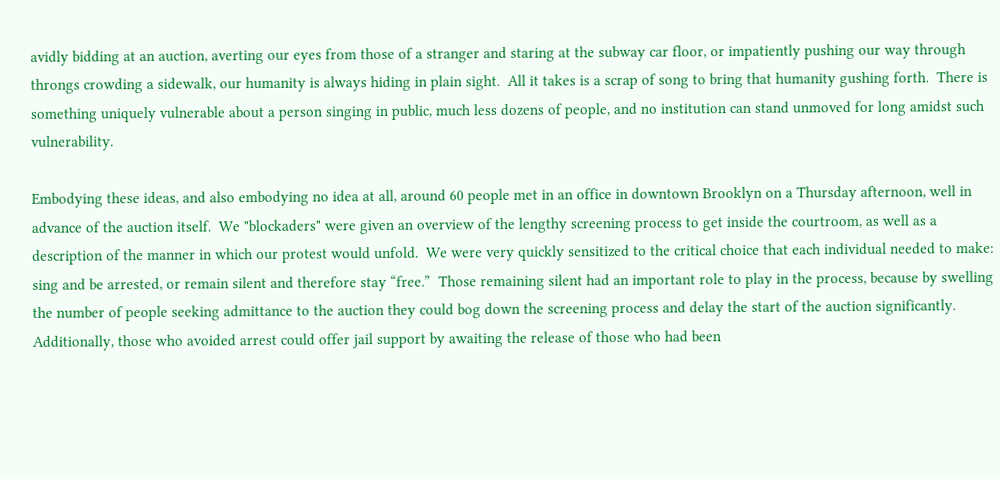avidly bidding at an auction, averting our eyes from those of a stranger and staring at the subway car floor, or impatiently pushing our way through throngs crowding a sidewalk, our humanity is always hiding in plain sight.  All it takes is a scrap of song to bring that humanity gushing forth.  There is something uniquely vulnerable about a person singing in public, much less dozens of people, and no institution can stand unmoved for long amidst such vulnerability.

Embodying these ideas, and also embodying no idea at all, around 60 people met in an office in downtown Brooklyn on a Thursday afternoon, well in advance of the auction itself.  We "blockaders" were given an overview of the lengthy screening process to get inside the courtroom, as well as a description of the manner in which our protest would unfold.  We were very quickly sensitized to the critical choice that each individual needed to make:  sing and be arrested, or remain silent and therefore stay “free.”  Those remaining silent had an important role to play in the process, because by swelling the number of people seeking admittance to the auction they could bog down the screening process and delay the start of the auction significantly.  Additionally, those who avoided arrest could offer jail support by awaiting the release of those who had been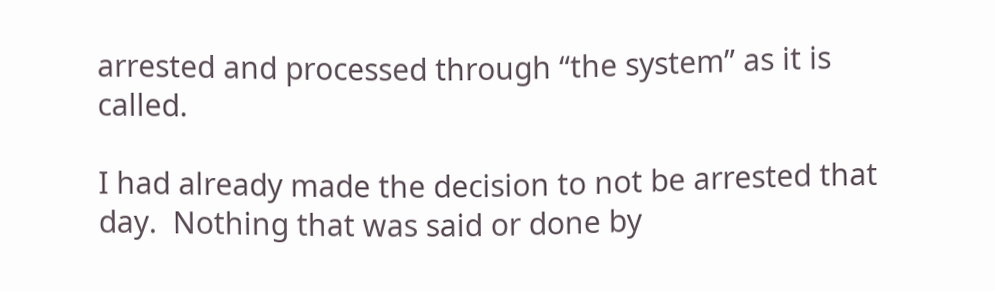arrested and processed through “the system” as it is called.

I had already made the decision to not be arrested that day.  Nothing that was said or done by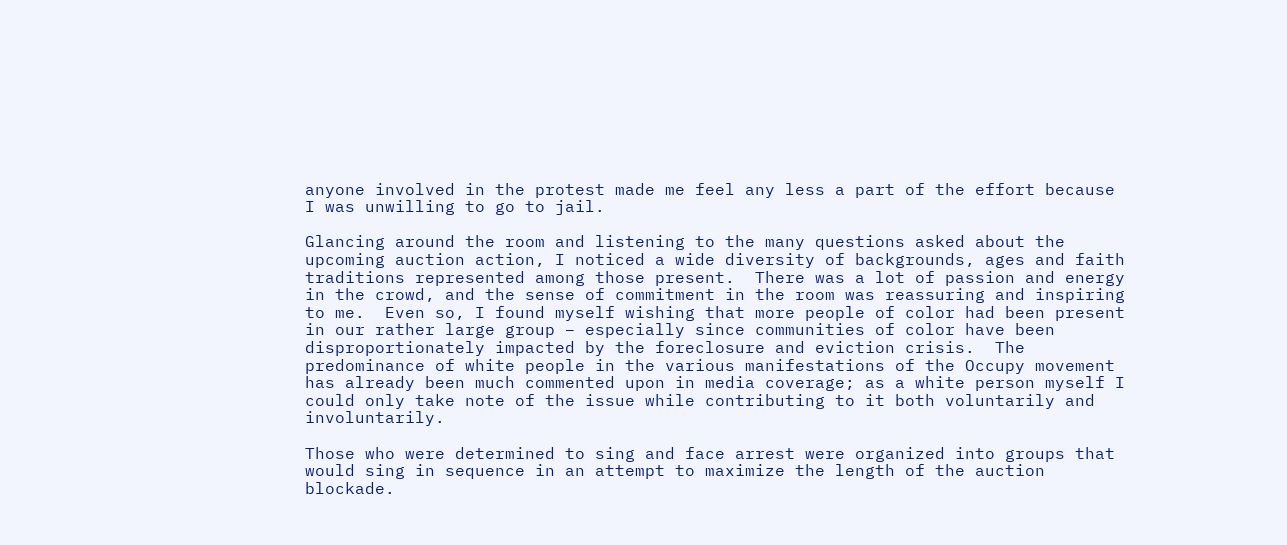anyone involved in the protest made me feel any less a part of the effort because I was unwilling to go to jail.

Glancing around the room and listening to the many questions asked about the upcoming auction action, I noticed a wide diversity of backgrounds, ages and faith traditions represented among those present.  There was a lot of passion and energy in the crowd, and the sense of commitment in the room was reassuring and inspiring to me.  Even so, I found myself wishing that more people of color had been present in our rather large group – especially since communities of color have been disproportionately impacted by the foreclosure and eviction crisis.  The predominance of white people in the various manifestations of the Occupy movement has already been much commented upon in media coverage; as a white person myself I could only take note of the issue while contributing to it both voluntarily and involuntarily.

Those who were determined to sing and face arrest were organized into groups that would sing in sequence in an attempt to maximize the length of the auction blockade.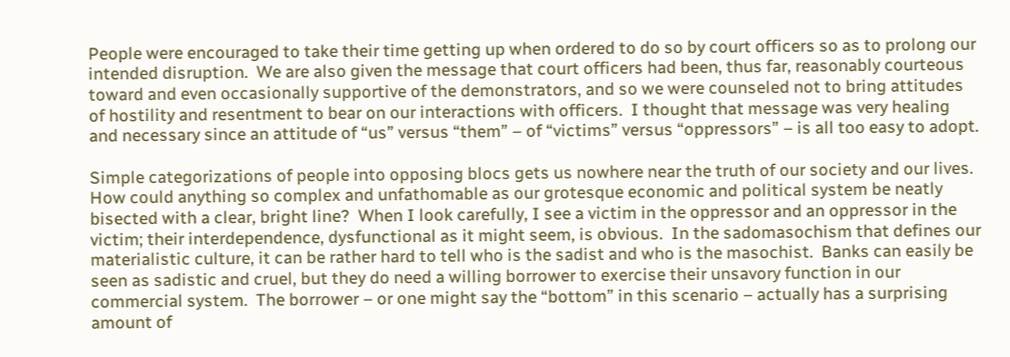People were encouraged to take their time getting up when ordered to do so by court officers so as to prolong our intended disruption.  We are also given the message that court officers had been, thus far, reasonably courteous toward and even occasionally supportive of the demonstrators, and so we were counseled not to bring attitudes of hostility and resentment to bear on our interactions with officers.  I thought that message was very healing and necessary since an attitude of “us” versus “them” – of “victims” versus “oppressors” – is all too easy to adopt.

Simple categorizations of people into opposing blocs gets us nowhere near the truth of our society and our lives.  How could anything so complex and unfathomable as our grotesque economic and political system be neatly bisected with a clear, bright line?  When I look carefully, I see a victim in the oppressor and an oppressor in the victim; their interdependence, dysfunctional as it might seem, is obvious.  In the sadomasochism that defines our materialistic culture, it can be rather hard to tell who is the sadist and who is the masochist.  Banks can easily be seen as sadistic and cruel, but they do need a willing borrower to exercise their unsavory function in our commercial system.  The borrower – or one might say the “bottom” in this scenario – actually has a surprising amount of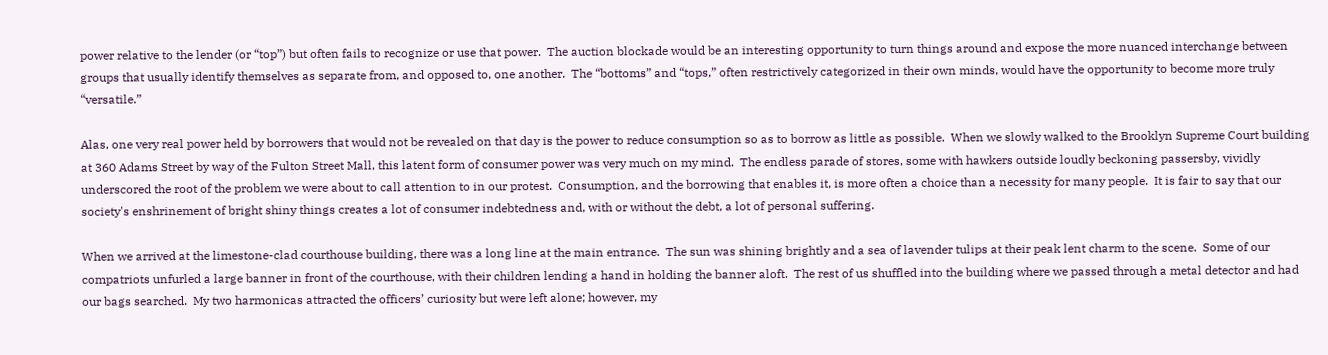power relative to the lender (or “top”) but often fails to recognize or use that power.  The auction blockade would be an interesting opportunity to turn things around and expose the more nuanced interchange between groups that usually identify themselves as separate from, and opposed to, one another.  The “bottoms” and “tops,” often restrictively categorized in their own minds, would have the opportunity to become more truly “versatile.”

Alas, one very real power held by borrowers that would not be revealed on that day is the power to reduce consumption so as to borrow as little as possible.  When we slowly walked to the Brooklyn Supreme Court building at 360 Adams Street by way of the Fulton Street Mall, this latent form of consumer power was very much on my mind.  The endless parade of stores, some with hawkers outside loudly beckoning passersby, vividly underscored the root of the problem we were about to call attention to in our protest.  Consumption, and the borrowing that enables it, is more often a choice than a necessity for many people.  It is fair to say that our society's enshrinement of bright shiny things creates a lot of consumer indebtedness and, with or without the debt, a lot of personal suffering.

When we arrived at the limestone-clad courthouse building, there was a long line at the main entrance.  The sun was shining brightly and a sea of lavender tulips at their peak lent charm to the scene.  Some of our compatriots unfurled a large banner in front of the courthouse, with their children lending a hand in holding the banner aloft.  The rest of us shuffled into the building where we passed through a metal detector and had our bags searched.  My two harmonicas attracted the officers’ curiosity but were left alone; however, my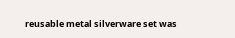reusable metal silverware set was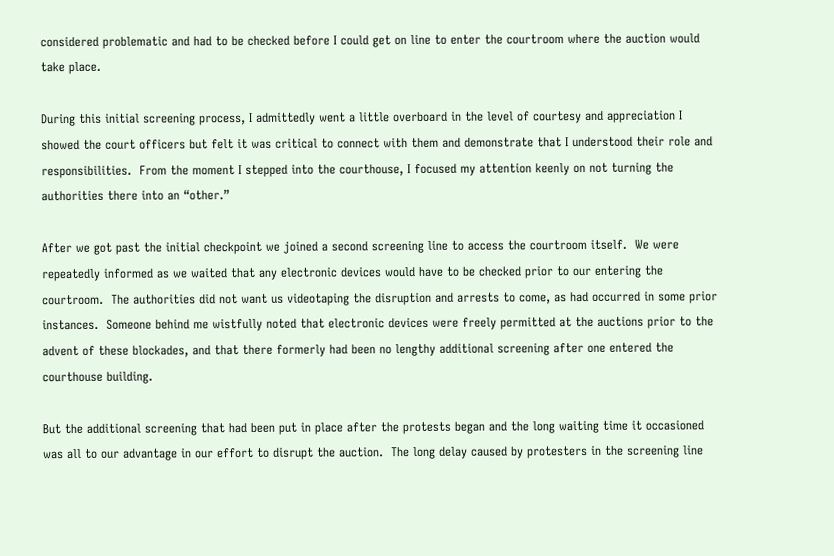considered problematic and had to be checked before I could get on line to enter the courtroom where the auction would take place.

During this initial screening process, I admittedly went a little overboard in the level of courtesy and appreciation I showed the court officers but felt it was critical to connect with them and demonstrate that I understood their role and responsibilities.  From the moment I stepped into the courthouse, I focused my attention keenly on not turning the authorities there into an “other.”

After we got past the initial checkpoint we joined a second screening line to access the courtroom itself.  We were repeatedly informed as we waited that any electronic devices would have to be checked prior to our entering the courtroom.  The authorities did not want us videotaping the disruption and arrests to come, as had occurred in some prior instances.  Someone behind me wistfully noted that electronic devices were freely permitted at the auctions prior to the advent of these blockades, and that there formerly had been no lengthy additional screening after one entered the courthouse building.

But the additional screening that had been put in place after the protests began and the long waiting time it occasioned was all to our advantage in our effort to disrupt the auction.  The long delay caused by protesters in the screening line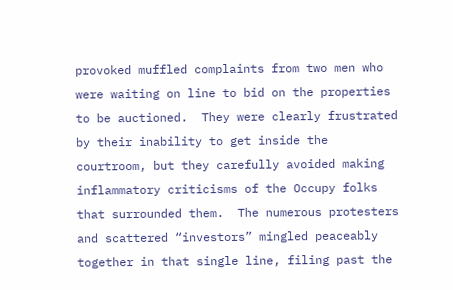provoked muffled complaints from two men who were waiting on line to bid on the properties to be auctioned.  They were clearly frustrated by their inability to get inside the courtroom, but they carefully avoided making inflammatory criticisms of the Occupy folks that surrounded them.  The numerous protesters and scattered “investors” mingled peaceably together in that single line, filing past the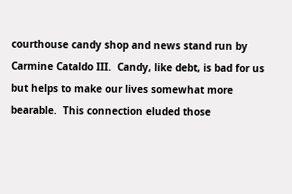courthouse candy shop and news stand run by Carmine Cataldo III.  Candy, like debt, is bad for us but helps to make our lives somewhat more bearable.  This connection eluded those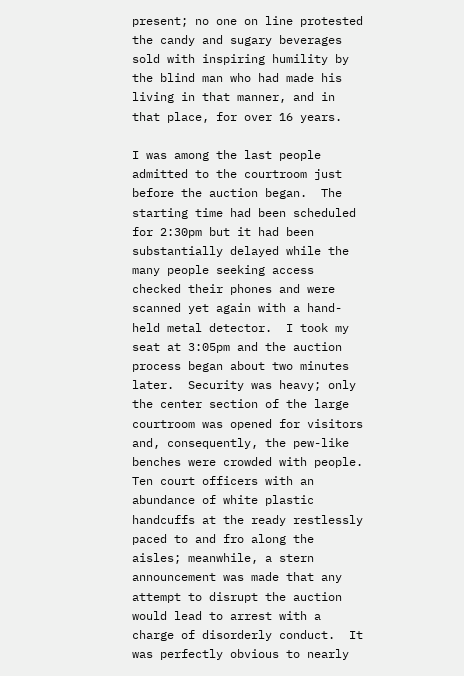present; no one on line protested the candy and sugary beverages sold with inspiring humility by the blind man who had made his living in that manner, and in that place, for over 16 years.

I was among the last people admitted to the courtroom just before the auction began.  The starting time had been scheduled for 2:30pm but it had been substantially delayed while the many people seeking access checked their phones and were scanned yet again with a hand-held metal detector.  I took my seat at 3:05pm and the auction process began about two minutes later.  Security was heavy; only the center section of the large courtroom was opened for visitors and, consequently, the pew-like benches were crowded with people.  Ten court officers with an abundance of white plastic handcuffs at the ready restlessly paced to and fro along the aisles; meanwhile, a stern announcement was made that any attempt to disrupt the auction would lead to arrest with a charge of disorderly conduct.  It was perfectly obvious to nearly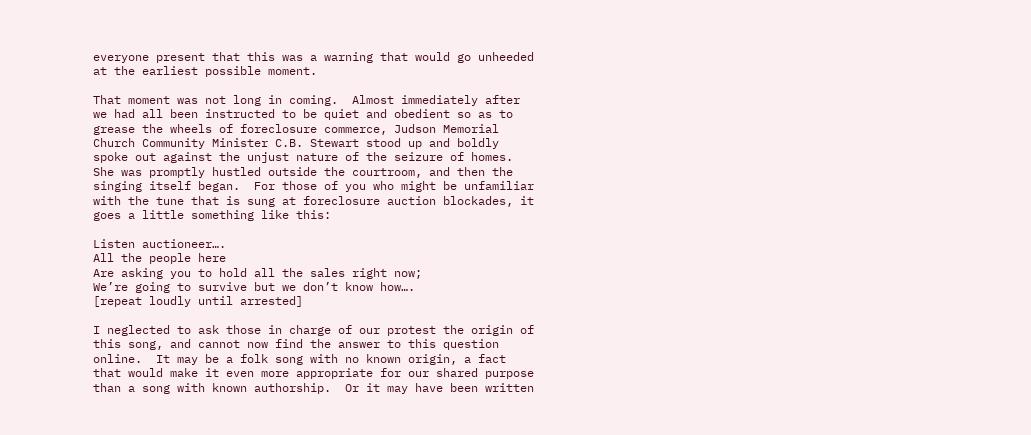everyone present that this was a warning that would go unheeded at the earliest possible moment.

That moment was not long in coming.  Almost immediately after we had all been instructed to be quiet and obedient so as to grease the wheels of foreclosure commerce, Judson Memorial Church Community Minister C.B. Stewart stood up and boldly spoke out against the unjust nature of the seizure of homes.  She was promptly hustled outside the courtroom, and then the singing itself began.  For those of you who might be unfamiliar with the tune that is sung at foreclosure auction blockades, it goes a little something like this:

Listen auctioneer….
All the people here
Are asking you to hold all the sales right now;
We’re going to survive but we don’t know how….
[repeat loudly until arrested]

I neglected to ask those in charge of our protest the origin of this song, and cannot now find the answer to this question online.  It may be a folk song with no known origin, a fact that would make it even more appropriate for our shared purpose than a song with known authorship.  Or it may have been written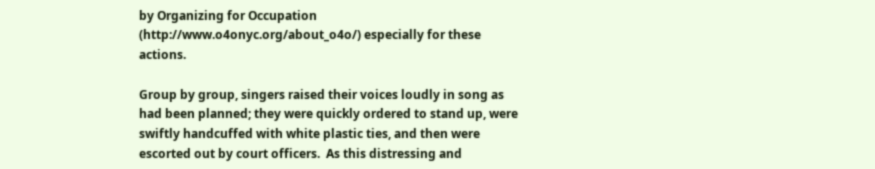by Organizing for Occupation (http://www.o4onyc.org/about_o4o/) especially for these actions.

Group by group, singers raised their voices loudly in song as had been planned; they were quickly ordered to stand up, were swiftly handcuffed with white plastic ties, and then were escorted out by court officers.  As this distressing and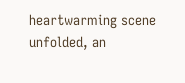heartwarming scene unfolded, an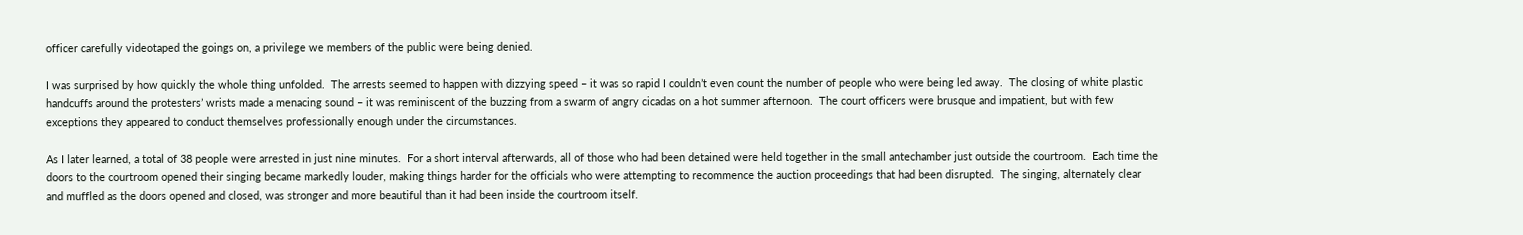officer carefully videotaped the goings on, a privilege we members of the public were being denied.

I was surprised by how quickly the whole thing unfolded.  The arrests seemed to happen with dizzying speed – it was so rapid I couldn’t even count the number of people who were being led away.  The closing of white plastic handcuffs around the protesters’ wrists made a menacing sound – it was reminiscent of the buzzing from a swarm of angry cicadas on a hot summer afternoon.  The court officers were brusque and impatient, but with few exceptions they appeared to conduct themselves professionally enough under the circumstances.

As I later learned, a total of 38 people were arrested in just nine minutes.  For a short interval afterwards, all of those who had been detained were held together in the small antechamber just outside the courtroom.  Each time the doors to the courtroom opened their singing became markedly louder, making things harder for the officials who were attempting to recommence the auction proceedings that had been disrupted.  The singing, alternately clear and muffled as the doors opened and closed, was stronger and more beautiful than it had been inside the courtroom itself.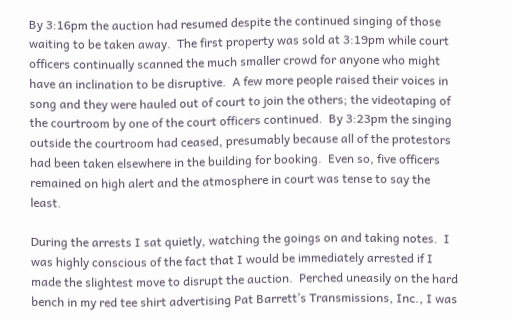By 3:16pm the auction had resumed despite the continued singing of those waiting to be taken away.  The first property was sold at 3:19pm while court officers continually scanned the much smaller crowd for anyone who might have an inclination to be disruptive.  A few more people raised their voices in song and they were hauled out of court to join the others; the videotaping of the courtroom by one of the court officers continued.  By 3:23pm the singing outside the courtroom had ceased, presumably because all of the protestors had been taken elsewhere in the building for booking.  Even so, five officers remained on high alert and the atmosphere in court was tense to say the least.

During the arrests I sat quietly, watching the goings on and taking notes.  I was highly conscious of the fact that I would be immediately arrested if I made the slightest move to disrupt the auction.  Perched uneasily on the hard bench in my red tee shirt advertising Pat Barrett’s Transmissions, Inc., I was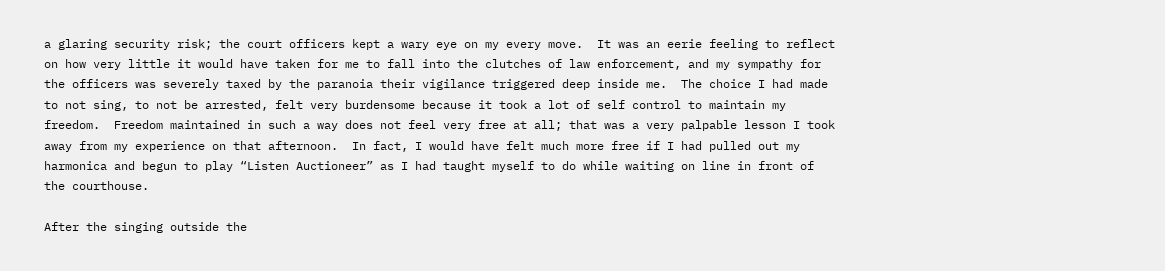a glaring security risk; the court officers kept a wary eye on my every move.  It was an eerie feeling to reflect on how very little it would have taken for me to fall into the clutches of law enforcement, and my sympathy for the officers was severely taxed by the paranoia their vigilance triggered deep inside me.  The choice I had made to not sing, to not be arrested, felt very burdensome because it took a lot of self control to maintain my freedom.  Freedom maintained in such a way does not feel very free at all; that was a very palpable lesson I took away from my experience on that afternoon.  In fact, I would have felt much more free if I had pulled out my harmonica and begun to play “Listen Auctioneer” as I had taught myself to do while waiting on line in front of the courthouse.

After the singing outside the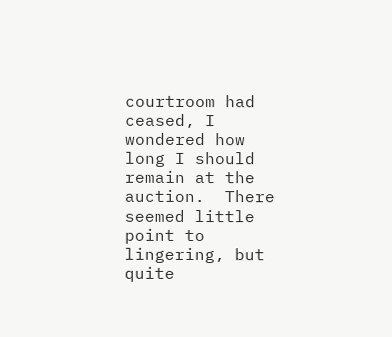courtroom had ceased, I wondered how long I should remain at the auction.  There seemed little point to lingering, but quite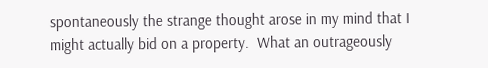spontaneously the strange thought arose in my mind that I might actually bid on a property.  What an outrageously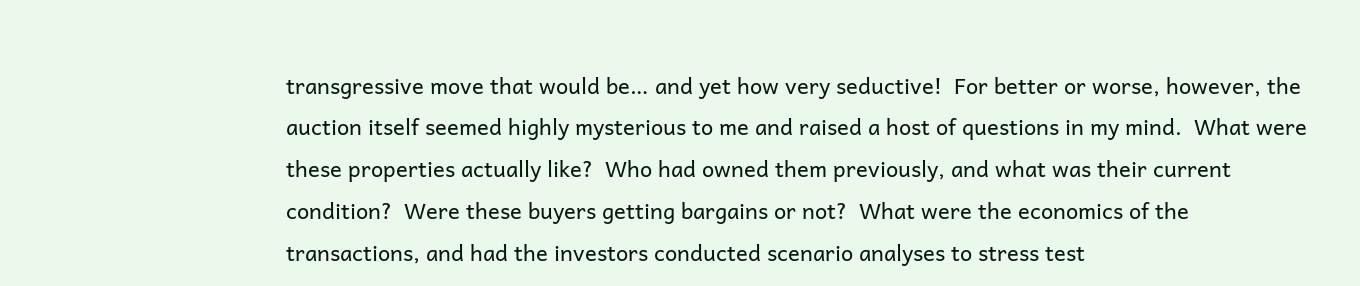transgressive move that would be… and yet how very seductive!  For better or worse, however, the auction itself seemed highly mysterious to me and raised a host of questions in my mind.  What were these properties actually like?  Who had owned them previously, and what was their current condition?  Were these buyers getting bargains or not?  What were the economics of the transactions, and had the investors conducted scenario analyses to stress test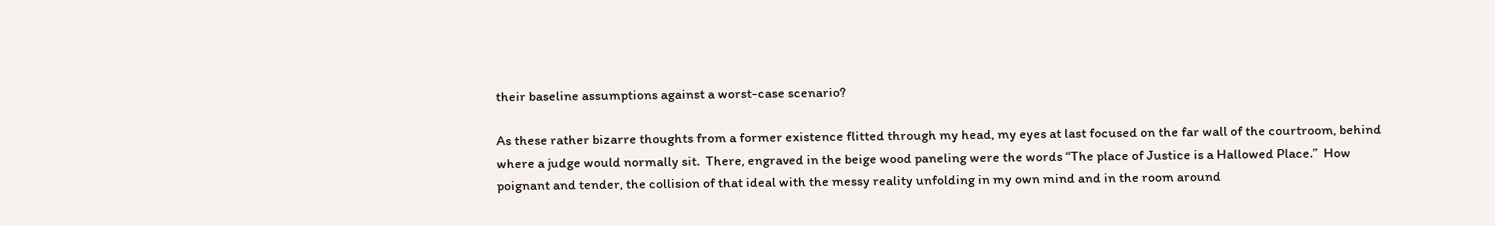their baseline assumptions against a worst-case scenario?

As these rather bizarre thoughts from a former existence flitted through my head, my eyes at last focused on the far wall of the courtroom, behind where a judge would normally sit.  There, engraved in the beige wood paneling were the words “The place of Justice is a Hallowed Place.”  How poignant and tender, the collision of that ideal with the messy reality unfolding in my own mind and in the room around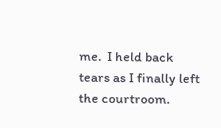me.  I held back tears as I finally left the courtroom.